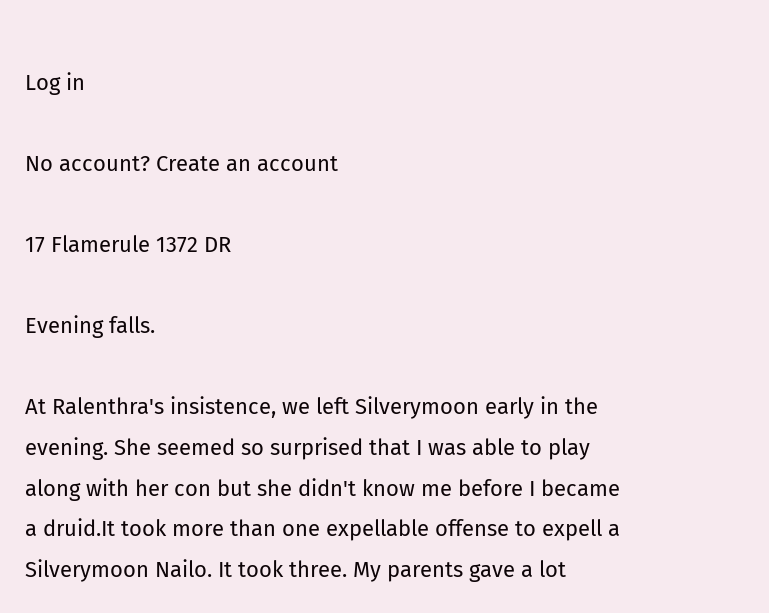Log in

No account? Create an account

17 Flamerule 1372 DR

Evening falls.

At Ralenthra's insistence, we left Silverymoon early in the evening. She seemed so surprised that I was able to play along with her con but she didn't know me before I became a druid.It took more than one expellable offense to expell a Silverymoon Nailo. It took three. My parents gave a lot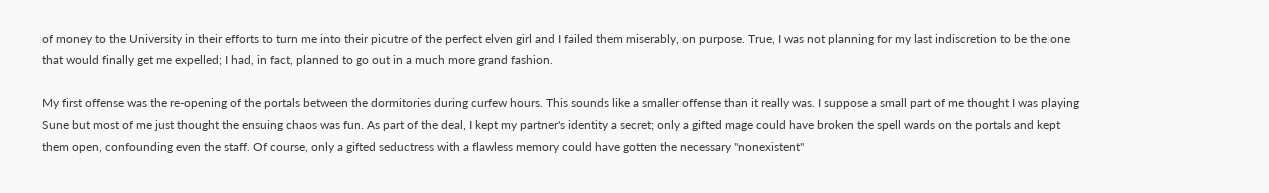of money to the University in their efforts to turn me into their picutre of the perfect elven girl and I failed them miserably, on purpose. True, I was not planning for my last indiscretion to be the one that would finally get me expelled; I had, in fact, planned to go out in a much more grand fashion.

My first offense was the re-opening of the portals between the dormitories during curfew hours. This sounds like a smaller offense than it really was. I suppose a small part of me thought I was playing Sune but most of me just thought the ensuing chaos was fun. As part of the deal, I kept my partner's identity a secret; only a gifted mage could have broken the spell wards on the portals and kept them open, confounding even the staff. Of course, only a gifted seductress with a flawless memory could have gotten the necessary "nonexistent"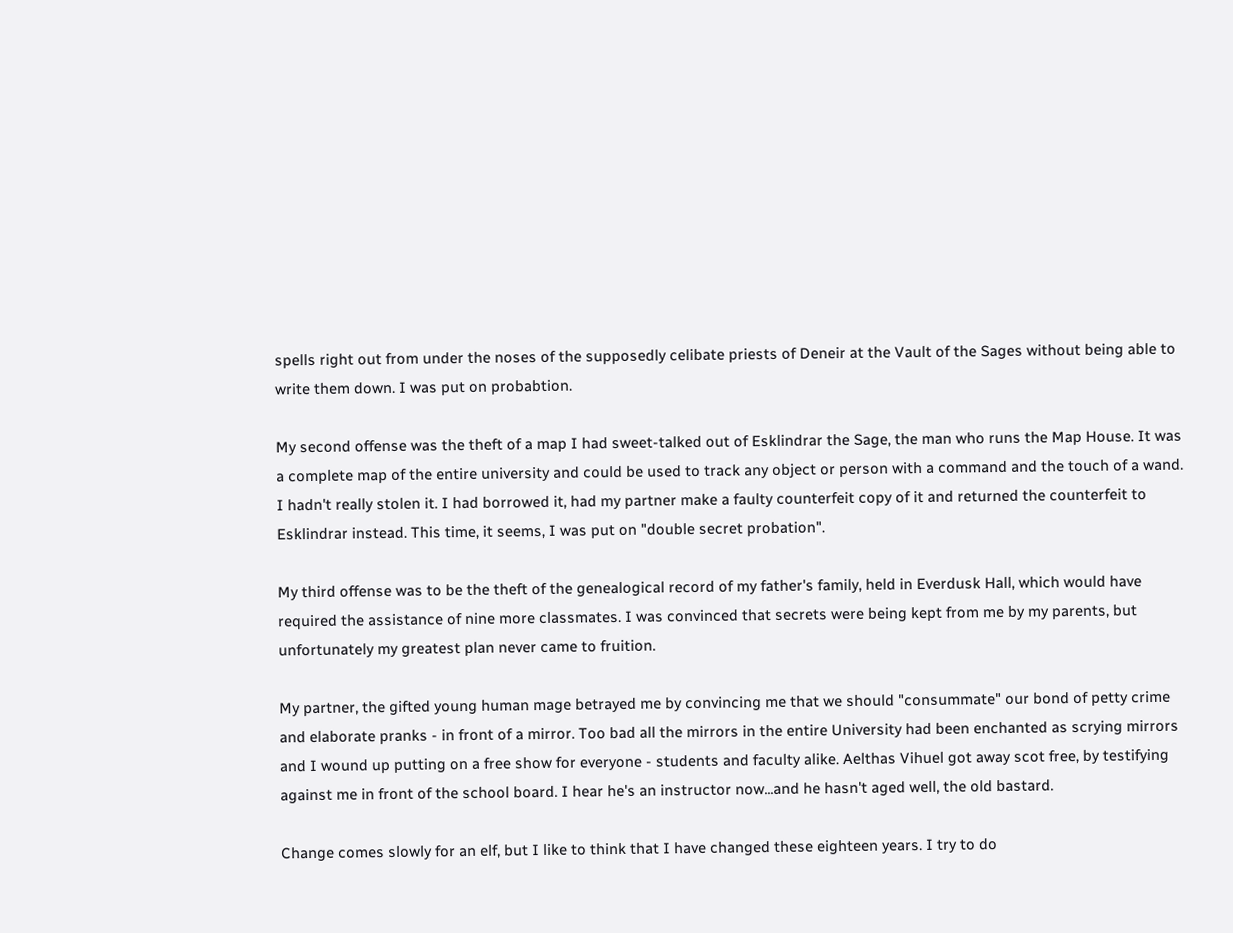spells right out from under the noses of the supposedly celibate priests of Deneir at the Vault of the Sages without being able to write them down. I was put on probabtion.

My second offense was the theft of a map I had sweet-talked out of Esklindrar the Sage, the man who runs the Map House. It was a complete map of the entire university and could be used to track any object or person with a command and the touch of a wand. I hadn't really stolen it. I had borrowed it, had my partner make a faulty counterfeit copy of it and returned the counterfeit to Esklindrar instead. This time, it seems, I was put on "double secret probation".

My third offense was to be the theft of the genealogical record of my father's family, held in Everdusk Hall, which would have required the assistance of nine more classmates. I was convinced that secrets were being kept from me by my parents, but unfortunately my greatest plan never came to fruition.

My partner, the gifted young human mage betrayed me by convincing me that we should "consummate" our bond of petty crime and elaborate pranks - in front of a mirror. Too bad all the mirrors in the entire University had been enchanted as scrying mirrors and I wound up putting on a free show for everyone - students and faculty alike. Aelthas Vihuel got away scot free, by testifying against me in front of the school board. I hear he's an instructor now...and he hasn't aged well, the old bastard.

Change comes slowly for an elf, but I like to think that I have changed these eighteen years. I try to do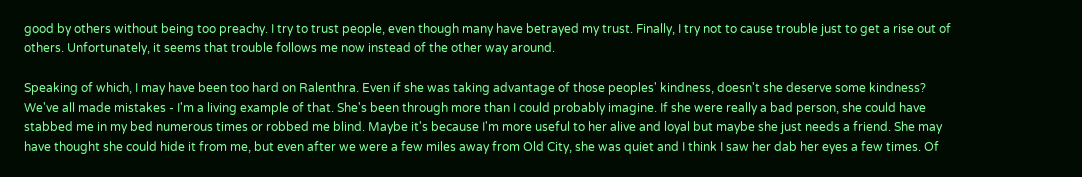good by others without being too preachy. I try to trust people, even though many have betrayed my trust. Finally, I try not to cause trouble just to get a rise out of others. Unfortunately, it seems that trouble follows me now instead of the other way around.

Speaking of which, I may have been too hard on Ralenthra. Even if she was taking advantage of those peoples' kindness, doesn't she deserve some kindness? We've all made mistakes - I'm a living example of that. She's been through more than I could probably imagine. If she were really a bad person, she could have stabbed me in my bed numerous times or robbed me blind. Maybe it's because I'm more useful to her alive and loyal but maybe she just needs a friend. She may have thought she could hide it from me, but even after we were a few miles away from Old City, she was quiet and I think I saw her dab her eyes a few times. Of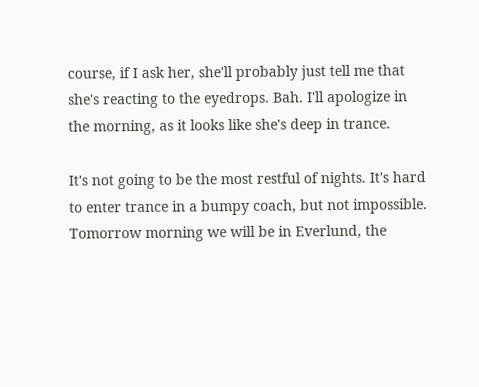course, if I ask her, she'll probably just tell me that she's reacting to the eyedrops. Bah. I'll apologize in the morning, as it looks like she's deep in trance.

It's not going to be the most restful of nights. It's hard to enter trance in a bumpy coach, but not impossible. Tomorrow morning we will be in Everlund, the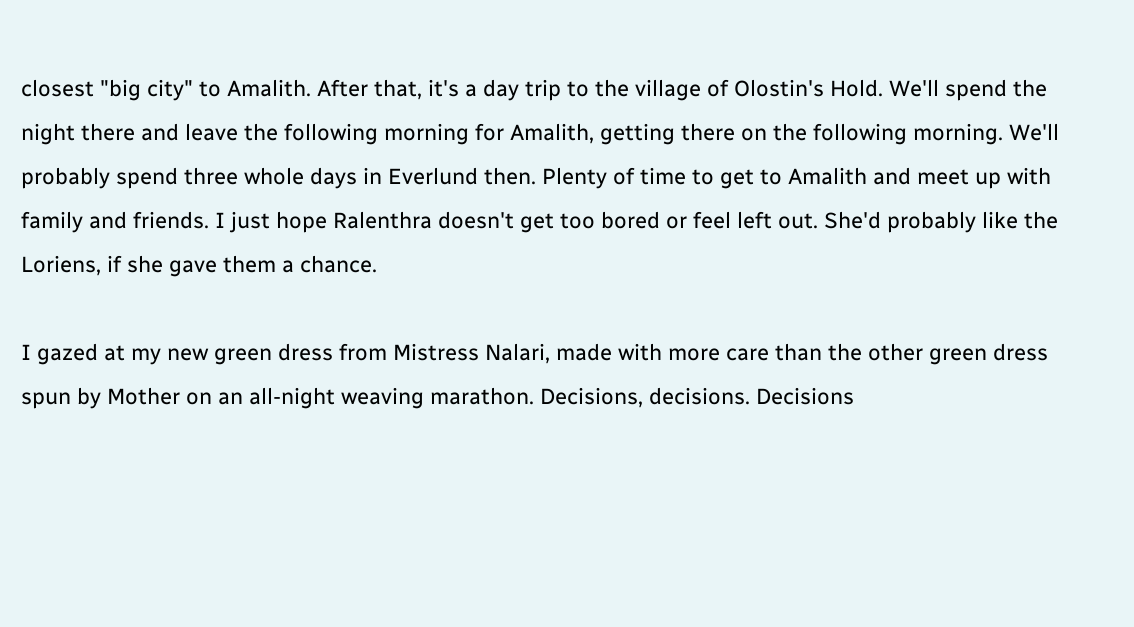closest "big city" to Amalith. After that, it's a day trip to the village of Olostin's Hold. We'll spend the night there and leave the following morning for Amalith, getting there on the following morning. We'll probably spend three whole days in Everlund then. Plenty of time to get to Amalith and meet up with family and friends. I just hope Ralenthra doesn't get too bored or feel left out. She'd probably like the Loriens, if she gave them a chance.

I gazed at my new green dress from Mistress Nalari, made with more care than the other green dress spun by Mother on an all-night weaving marathon. Decisions, decisions. Decisions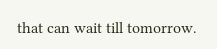that can wait till tomorrow.